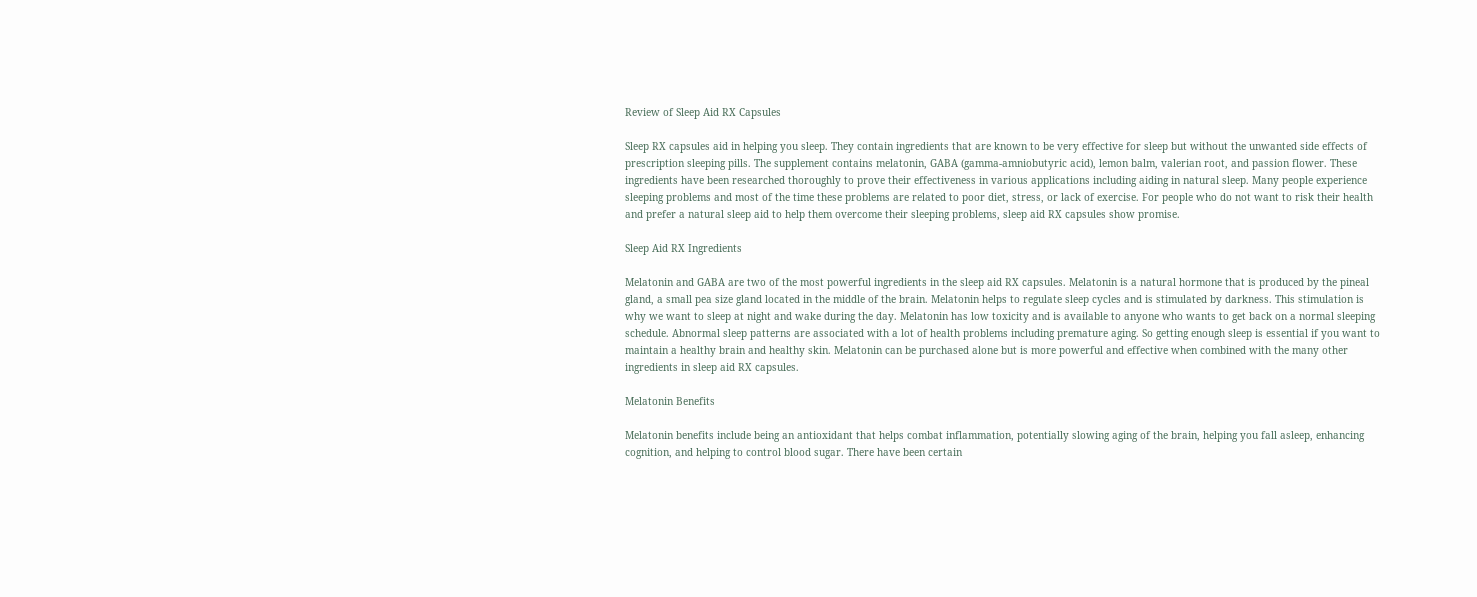Review of Sleep Aid RX Capsules

Sleep RX capsules aid in helping you sleep. They contain ingredients that are known to be very effective for sleep but without the unwanted side effects of prescription sleeping pills. The supplement contains melatonin, GABA (gamma-amniobutyric acid), lemon balm, valerian root, and passion flower. These ingredients have been researched thoroughly to prove their effectiveness in various applications including aiding in natural sleep. Many people experience sleeping problems and most of the time these problems are related to poor diet, stress, or lack of exercise. For people who do not want to risk their health and prefer a natural sleep aid to help them overcome their sleeping problems, sleep aid RX capsules show promise.

Sleep Aid RX Ingredients

Melatonin and GABA are two of the most powerful ingredients in the sleep aid RX capsules. Melatonin is a natural hormone that is produced by the pineal gland, a small pea size gland located in the middle of the brain. Melatonin helps to regulate sleep cycles and is stimulated by darkness. This stimulation is why we want to sleep at night and wake during the day. Melatonin has low toxicity and is available to anyone who wants to get back on a normal sleeping schedule. Abnormal sleep patterns are associated with a lot of health problems including premature aging. So getting enough sleep is essential if you want to maintain a healthy brain and healthy skin. Melatonin can be purchased alone but is more powerful and effective when combined with the many other ingredients in sleep aid RX capsules.

Melatonin Benefits

Melatonin benefits include being an antioxidant that helps combat inflammation, potentially slowing aging of the brain, helping you fall asleep, enhancing cognition, and helping to control blood sugar. There have been certain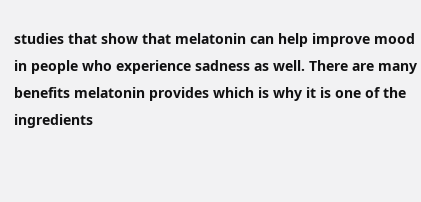studies that show that melatonin can help improve mood in people who experience sadness as well. There are many benefits melatonin provides which is why it is one of the ingredients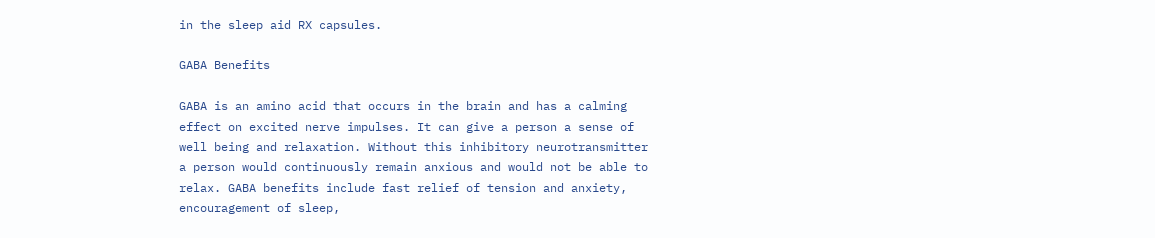in the sleep aid RX capsules.

GABA Benefits

GABA is an amino acid that occurs in the brain and has a calming effect on excited nerve impulses. It can give a person a sense of well being and relaxation. Without this inhibitory neurotransmitter a person would continuously remain anxious and would not be able to relax. GABA benefits include fast relief of tension and anxiety, encouragement of sleep,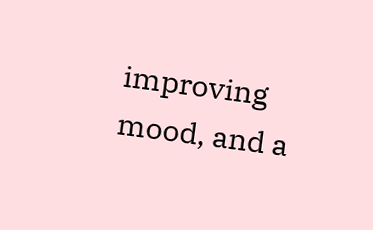improving mood, and a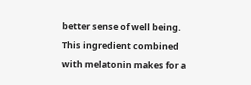better sense of well being. This ingredient combined with melatonin makes for a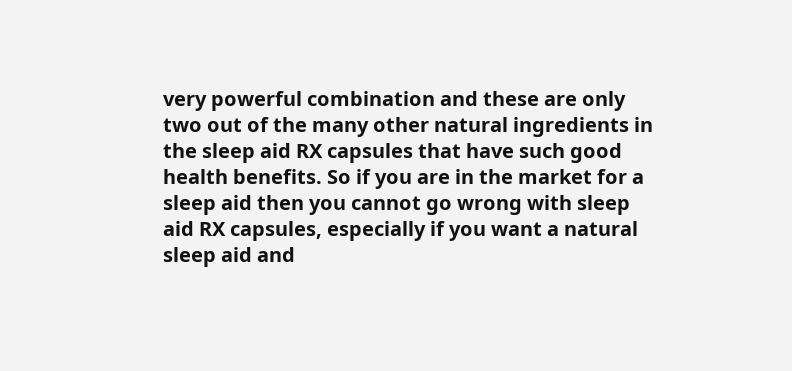very powerful combination and these are only two out of the many other natural ingredients in the sleep aid RX capsules that have such good health benefits. So if you are in the market for a sleep aid then you cannot go wrong with sleep aid RX capsules, especially if you want a natural sleep aid and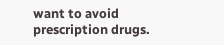want to avoid prescription drugs.